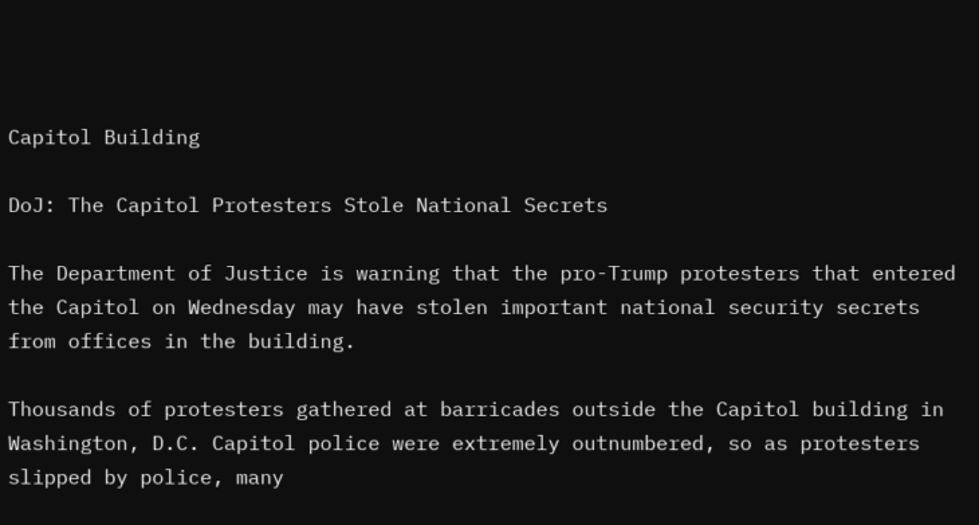Capitol Building

DoJ: The Capitol Protesters Stole National Secrets

The Department of Justice is warning that the pro-Trump protesters that entered the Capitol on Wednesday may have stolen important national security secrets from offices in the building.

Thousands of protesters gathered at barricades outside the Capitol building in Washington, D.C. Capitol police were extremely outnumbered, so as protesters slipped by police, many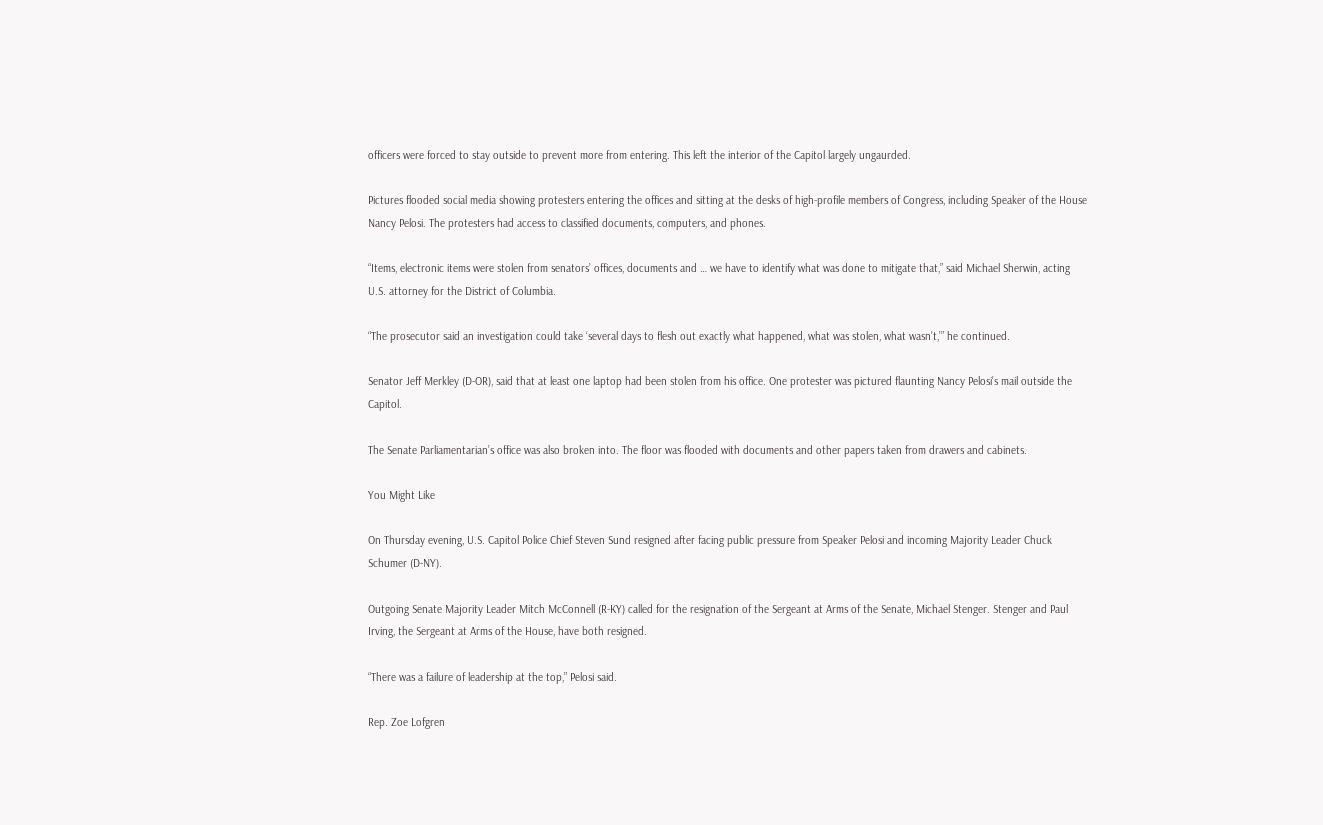officers were forced to stay outside to prevent more from entering. This left the interior of the Capitol largely ungaurded.

Pictures flooded social media showing protesters entering the offices and sitting at the desks of high-profile members of Congress, including Speaker of the House Nancy Pelosi. The protesters had access to classified documents, computers, and phones.

“Items, electronic items were stolen from senators’ offices, documents and … we have to identify what was done to mitigate that,” said Michael Sherwin, acting U.S. attorney for the District of Columbia.

“The prosecutor said an investigation could take ‘several days to flesh out exactly what happened, what was stolen, what wasn’t,’” he continued.

Senator Jeff Merkley (D-OR), said that at least one laptop had been stolen from his office. One protester was pictured flaunting Nancy Pelosi’s mail outside the Capitol.

The Senate Parliamentarian’s office was also broken into. The floor was flooded with documents and other papers taken from drawers and cabinets.

You Might Like

On Thursday evening, U.S. Capitol Police Chief Steven Sund resigned after facing public pressure from Speaker Pelosi and incoming Majority Leader Chuck Schumer (D-NY).

Outgoing Senate Majority Leader Mitch McConnell (R-KY) called for the resignation of the Sergeant at Arms of the Senate, Michael Stenger. Stenger and Paul Irving, the Sergeant at Arms of the House, have both resigned.

“There was a failure of leadership at the top,” Pelosi said.

Rep. Zoe Lofgren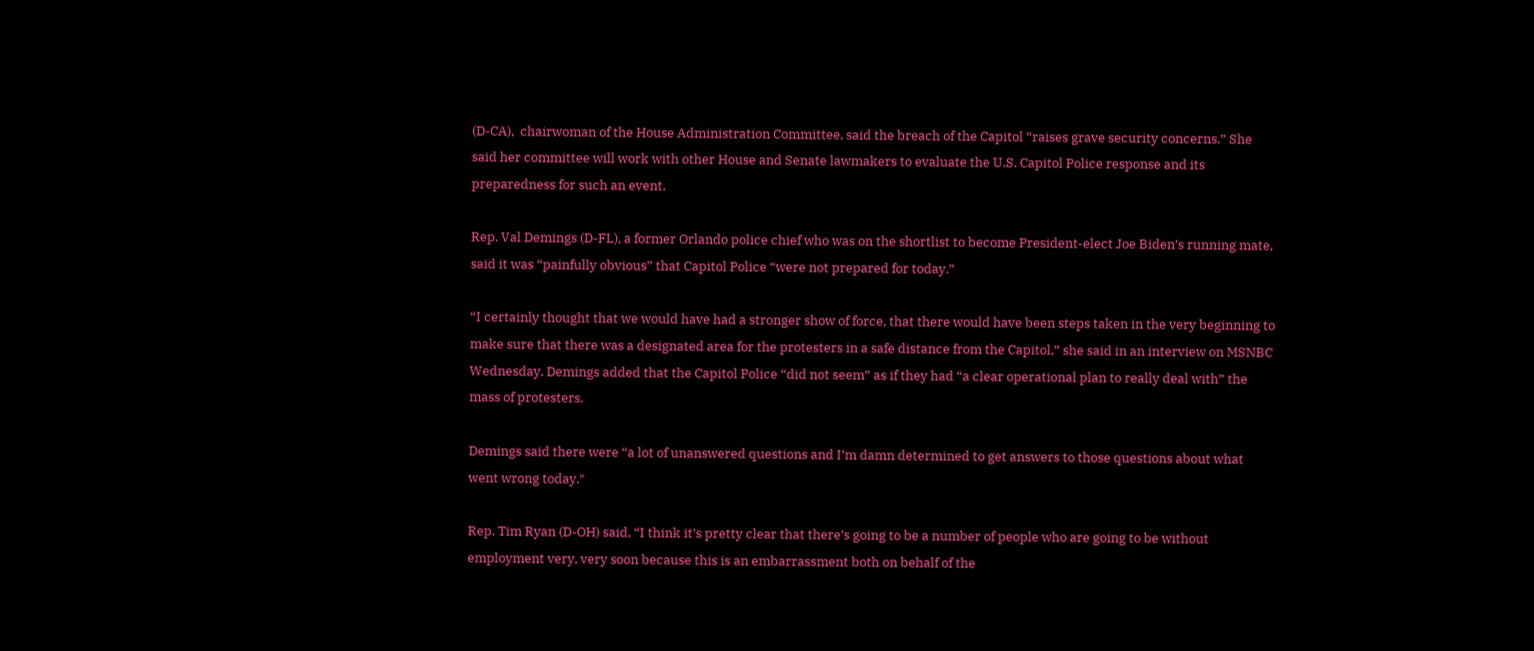(D-CA),  chairwoman of the House Administration Committee, said the breach of the Capitol “raises grave security concerns.” She said her committee will work with other House and Senate lawmakers to evaluate the U.S. Capitol Police response and its preparedness for such an event.

Rep. Val Demings (D-FL), a former Orlando police chief who was on the shortlist to become President-elect Joe Biden’s running mate, said it was “painfully obvious” that Capitol Police “were not prepared for today.”

“I certainly thought that we would have had a stronger show of force, that there would have been steps taken in the very beginning to make sure that there was a designated area for the protesters in a safe distance from the Capitol,” she said in an interview on MSNBC Wednesday. Demings added that the Capitol Police “did not seem” as if they had “a clear operational plan to really deal with” the mass of protesters.

Demings said there were “a lot of unanswered questions and I’m damn determined to get answers to those questions about what went wrong today.″

Rep. Tim Ryan (D-OH) said, “I think it’s pretty clear that there’s going to be a number of people who are going to be without employment very, very soon because this is an embarrassment both on behalf of the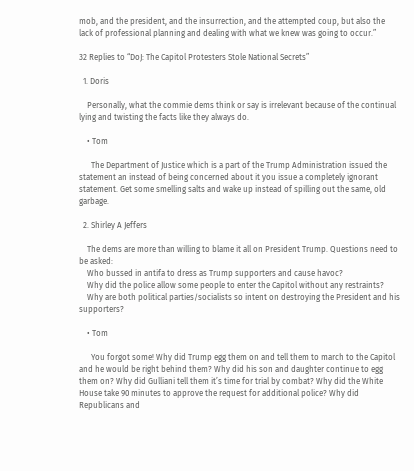mob, and the president, and the insurrection, and the attempted coup, but also the lack of professional planning and dealing with what we knew was going to occur.”

32 Replies to “DoJ: The Capitol Protesters Stole National Secrets”

  1. Doris

    Personally, what the commie dems think or say is irrelevant because of the continual lying and twisting the facts like they always do.

    • Tom

      The Department of Justice which is a part of the Trump Administration issued the statement an instead of being concerned about it you issue a completely ignorant statement. Get some smelling salts and wake up instead of spilling out the same, old garbage.

  2. Shirley A Jeffers

    The dems are more than willing to blame it all on President Trump. Questions need to be asked:
    Who bussed in antifa to dress as Trump supporters and cause havoc?
    Why did the police allow some people to enter the Capitol without any restraints?
    Why are both political parties/socialists so intent on destroying the President and his supporters?

    • Tom

      You forgot some! Why did Trump egg them on and tell them to march to the Capitol and he would be right behind them? Why did his son and daughter continue to egg them on? Why did Gulliani tell them it’s time for trial by combat? Why did the White House take 90 minutes to approve the request for additional police? Why did Republicans and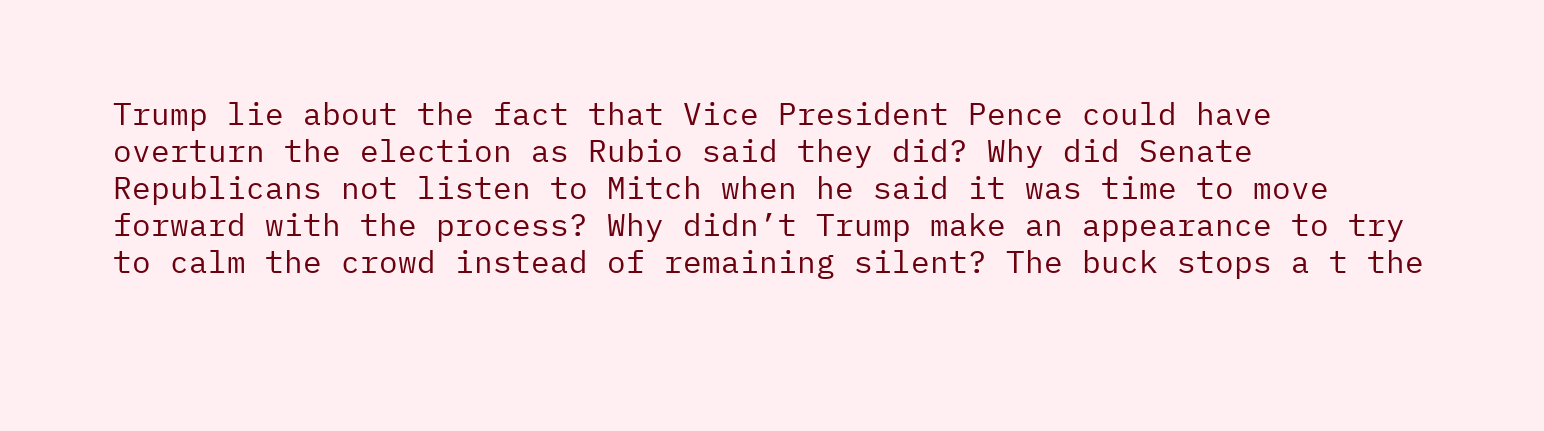Trump lie about the fact that Vice President Pence could have overturn the election as Rubio said they did? Why did Senate Republicans not listen to Mitch when he said it was time to move forward with the process? Why didn’t Trump make an appearance to try to calm the crowd instead of remaining silent? The buck stops a t the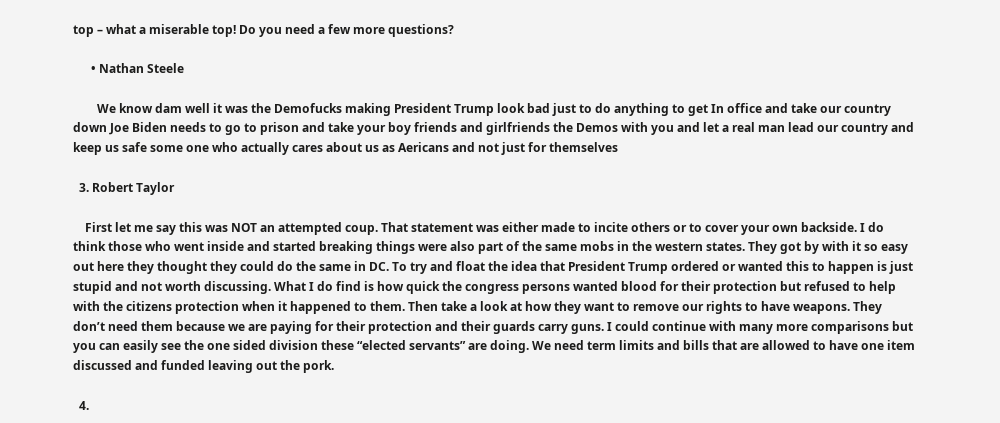top – what a miserable top! Do you need a few more questions?

      • Nathan Steele

        We know dam well it was the Demofucks making President Trump look bad just to do anything to get In office and take our country down Joe Biden needs to go to prison and take your boy friends and girlfriends the Demos with you and let a real man lead our country and keep us safe some one who actually cares about us as Aericans and not just for themselves

  3. Robert Taylor

    First let me say this was NOT an attempted coup. That statement was either made to incite others or to cover your own backside. I do think those who went inside and started breaking things were also part of the same mobs in the western states. They got by with it so easy out here they thought they could do the same in DC. To try and float the idea that President Trump ordered or wanted this to happen is just stupid and not worth discussing. What I do find is how quick the congress persons wanted blood for their protection but refused to help with the citizens protection when it happened to them. Then take a look at how they want to remove our rights to have weapons. They don’t need them because we are paying for their protection and their guards carry guns. I could continue with many more comparisons but you can easily see the one sided division these “elected servants” are doing. We need term limits and bills that are allowed to have one item discussed and funded leaving out the pork.

  4.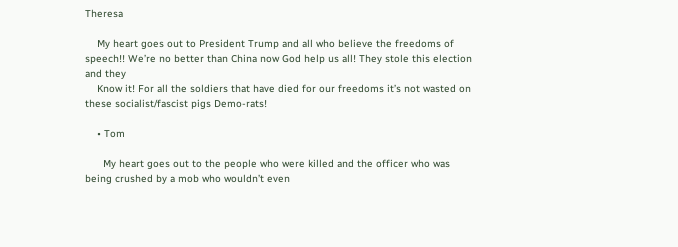Theresa

    My heart goes out to President Trump and all who believe the freedoms of speech!! We’re no better than China now God help us all! They stole this election and they
    Know it! For all the soldiers that have died for our freedoms it’s not wasted on these socialist/fascist pigs Demo-rats!

    • Tom

      My heart goes out to the people who were killed and the officer who was being crushed by a mob who wouldn’t even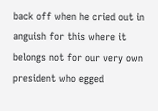back off when he cried out in anguish for this where it belongs not for our very own president who egged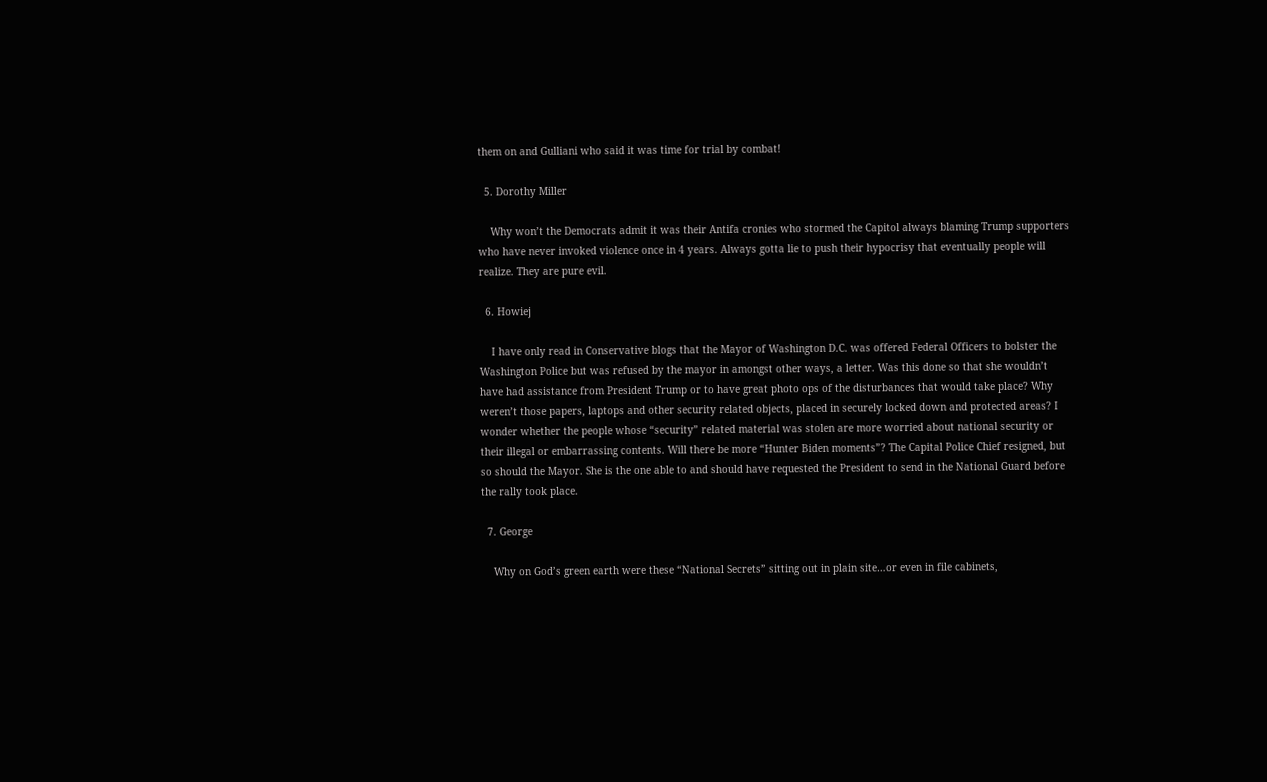them on and Gulliani who said it was time for trial by combat!

  5. Dorothy Miller

    Why won’t the Democrats admit it was their Antifa cronies who stormed the Capitol always blaming Trump supporters who have never invoked violence once in 4 years. Always gotta lie to push their hypocrisy that eventually people will realize. They are pure evil.

  6. Howiej

    I have only read in Conservative blogs that the Mayor of Washington D.C. was offered Federal Officers to bolster the Washington Police but was refused by the mayor in amongst other ways, a letter. Was this done so that she wouldn’t have had assistance from President Trump or to have great photo ops of the disturbances that would take place? Why weren’t those papers, laptops and other security related objects, placed in securely locked down and protected areas? I wonder whether the people whose “security” related material was stolen are more worried about national security or their illegal or embarrassing contents. Will there be more “Hunter Biden moments”? The Capital Police Chief resigned, but so should the Mayor. She is the one able to and should have requested the President to send in the National Guard before the rally took place.

  7. George

    Why on God’s green earth were these “National Secrets” sitting out in plain site…or even in file cabinets,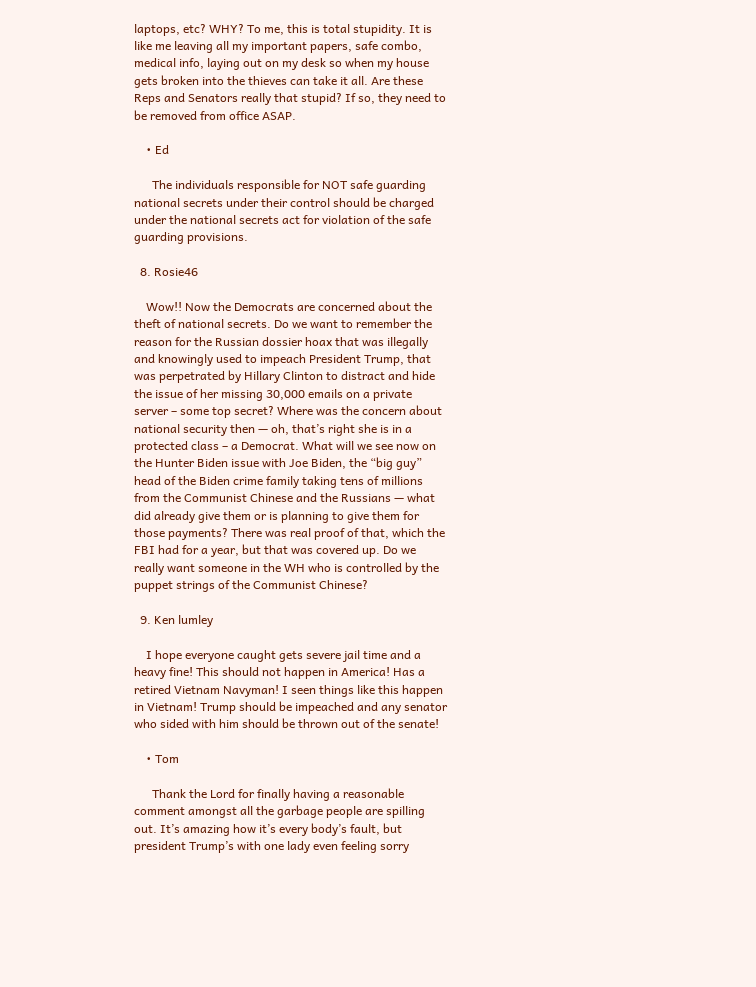laptops, etc? WHY? To me, this is total stupidity. It is like me leaving all my important papers, safe combo, medical info, laying out on my desk so when my house gets broken into the thieves can take it all. Are these Reps and Senators really that stupid? If so, they need to be removed from office ASAP.

    • Ed

      The individuals responsible for NOT safe guarding national secrets under their control should be charged under the national secrets act for violation of the safe guarding provisions.

  8. Rosie46

    Wow!! Now the Democrats are concerned about the theft of national secrets. Do we want to remember the reason for the Russian dossier hoax that was illegally and knowingly used to impeach President Trump, that was perpetrated by Hillary Clinton to distract and hide the issue of her missing 30,000 emails on a private server – some top secret? Where was the concern about national security then — oh, that’s right she is in a protected class – a Democrat. What will we see now on the Hunter Biden issue with Joe Biden, the “big guy” head of the Biden crime family taking tens of millions from the Communist Chinese and the Russians — what did already give them or is planning to give them for those payments? There was real proof of that, which the FBI had for a year, but that was covered up. Do we really want someone in the WH who is controlled by the puppet strings of the Communist Chinese?

  9. Ken lumley

    I hope everyone caught gets severe jail time and a heavy fine! This should not happen in America! Has a retired Vietnam Navyman! I seen things like this happen in Vietnam! Trump should be impeached and any senator who sided with him should be thrown out of the senate!

    • Tom

      Thank the Lord for finally having a reasonable comment amongst all the garbage people are spilling out. It’s amazing how it’s every body’s fault, but president Trump’s with one lady even feeling sorry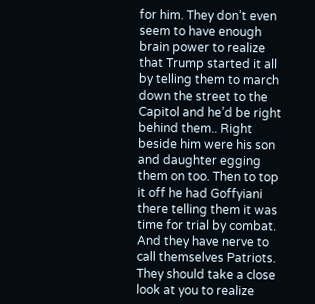for him. They don’t even seem to have enough brain power to realize that Trump started it all by telling them to march down the street to the Capitol and he’d be right behind them.. Right beside him were his son and daughter egging them on too. Then to top it off he had Goffyiani there telling them it was time for trial by combat. And they have nerve to call themselves Patriots. They should take a close look at you to realize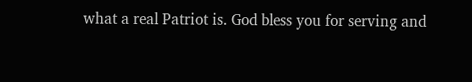what a real Patriot is. God bless you for serving and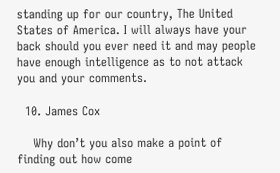standing up for our country, The United States of America. I will always have your back should you ever need it and may people have enough intelligence as to not attack you and your comments.

  10. James Cox

    Why don’t you also make a point of finding out how come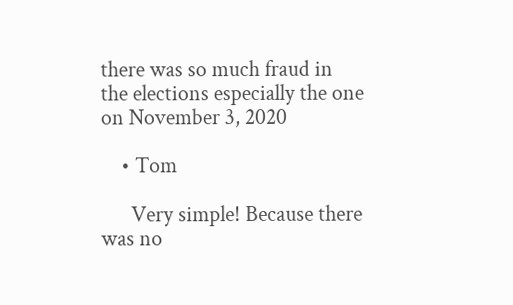there was so much fraud in the elections especially the one on November 3, 2020

    • Tom

      Very simple! Because there was no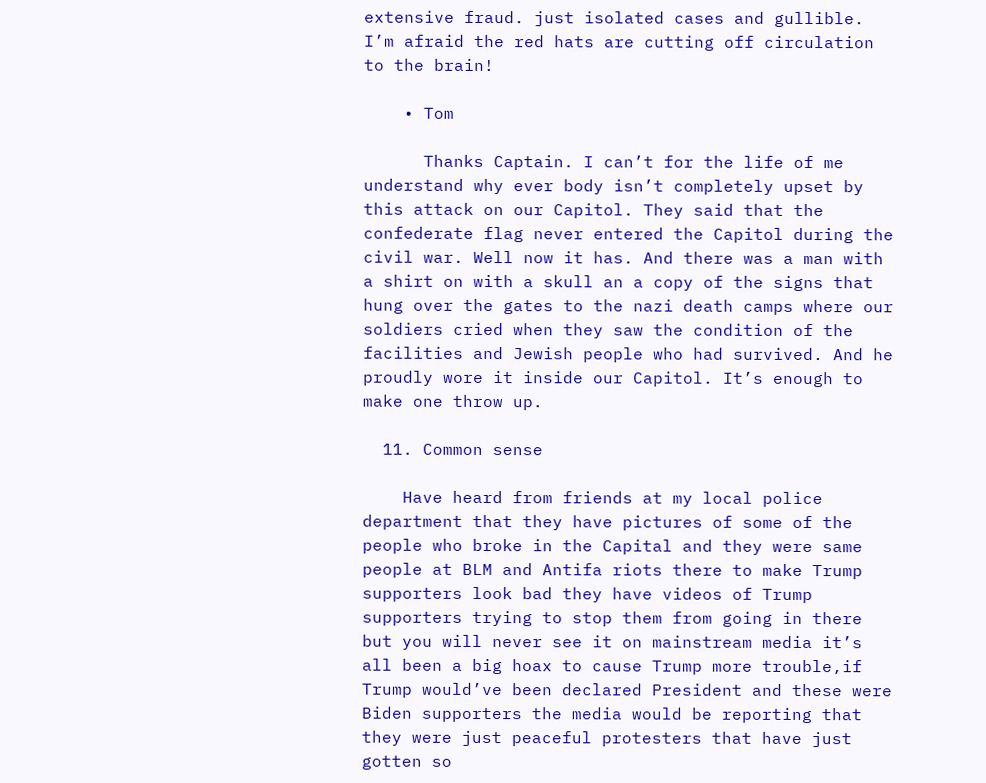extensive fraud. just isolated cases and gullible. I’m afraid the red hats are cutting off circulation to the brain!

    • Tom

      Thanks Captain. I can’t for the life of me understand why ever body isn’t completely upset by this attack on our Capitol. They said that the confederate flag never entered the Capitol during the civil war. Well now it has. And there was a man with a shirt on with a skull an a copy of the signs that hung over the gates to the nazi death camps where our soldiers cried when they saw the condition of the facilities and Jewish people who had survived. And he proudly wore it inside our Capitol. It’s enough to make one throw up.

  11. Common sense

    Have heard from friends at my local police department that they have pictures of some of the people who broke in the Capital and they were same people at BLM and Antifa riots there to make Trump supporters look bad they have videos of Trump supporters trying to stop them from going in there but you will never see it on mainstream media it’s all been a big hoax to cause Trump more trouble,if Trump would’ve been declared President and these were Biden supporters the media would be reporting that they were just peaceful protesters that have just gotten so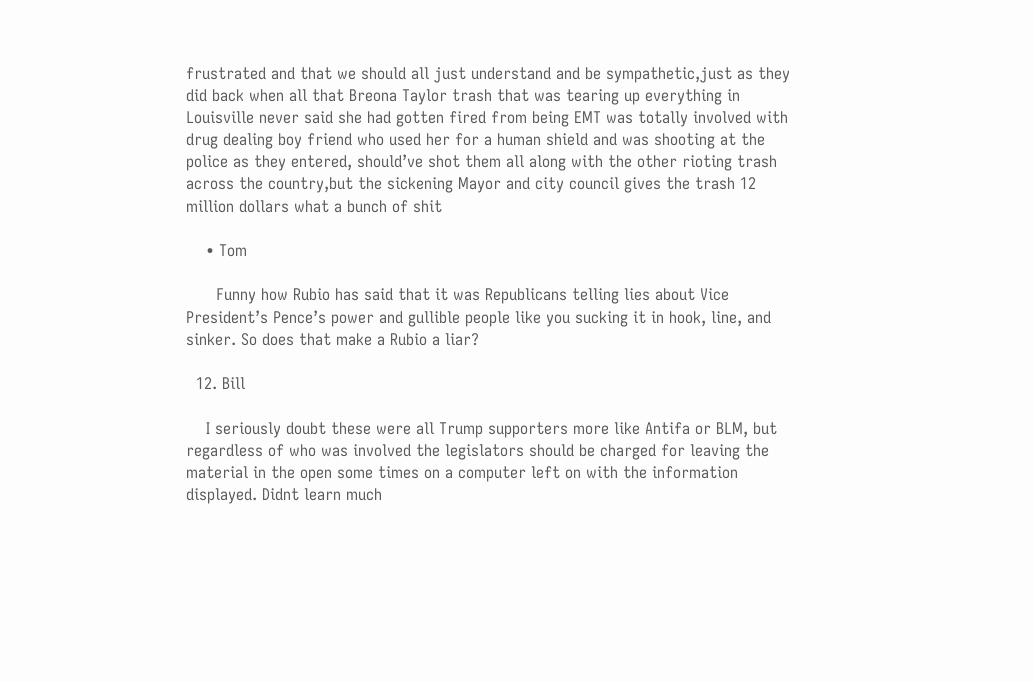frustrated and that we should all just understand and be sympathetic,just as they did back when all that Breona Taylor trash that was tearing up everything in Louisville never said she had gotten fired from being EMT was totally involved with drug dealing boy friend who used her for a human shield and was shooting at the police as they entered, should’ve shot them all along with the other rioting trash across the country,but the sickening Mayor and city council gives the trash 12 million dollars what a bunch of shit

    • Tom

      Funny how Rubio has said that it was Republicans telling lies about Vice President’s Pence’s power and gullible people like you sucking it in hook, line, and sinker. So does that make a Rubio a liar?

  12. Bill

    I seriously doubt these were all Trump supporters more like Antifa or BLM, but regardless of who was involved the legislators should be charged for leaving the material in the open some times on a computer left on with the information displayed. Didnt learn much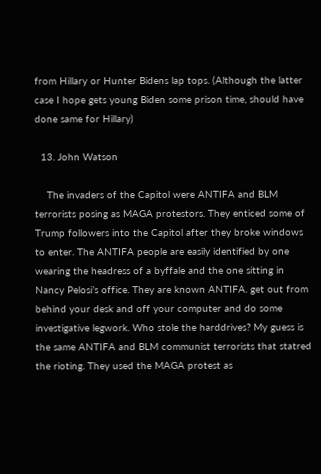from Hillary or Hunter Bidens lap tops. (Although the latter case I hope gets young Biden some prison time, should have done same for Hillary)

  13. John Watson

    The invaders of the Capitol were ANTIFA and BLM terrorists posing as MAGA protestors. They enticed some of Trump followers into the Capitol after they broke windows to enter. The ANTIFA people are easily identified by one wearing the headress of a byffale and the one sitting in Nancy Pelosi’s office. They are known ANTIFA. get out from behind your desk and off your computer and do some investigative legwork. Who stole the harddrives? My guess is the same ANTIFA and BLM communist terrorists that statred the rioting. They used the MAGA protest as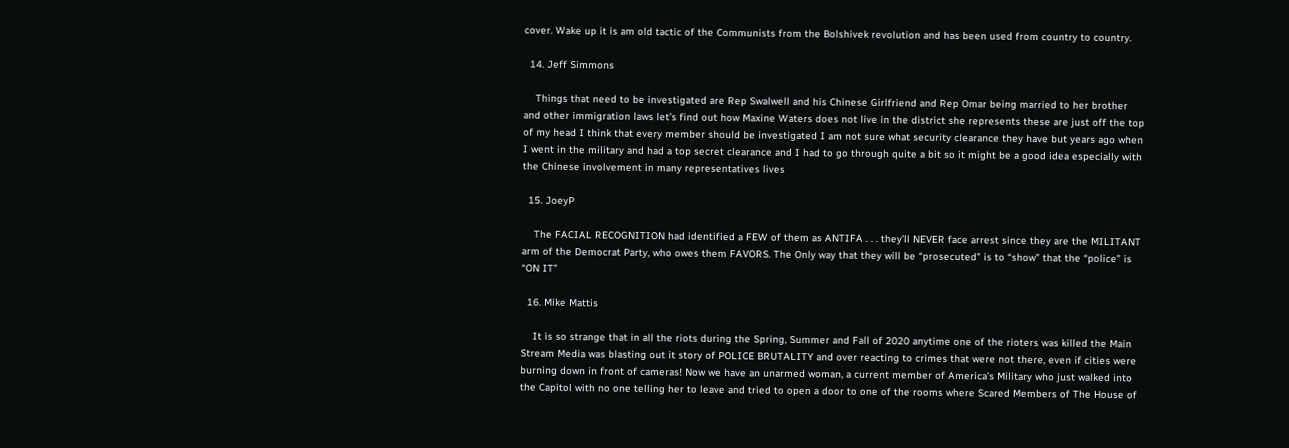cover. Wake up it is am old tactic of the Communists from the Bolshivek revolution and has been used from country to country.

  14. Jeff Simmons

    Things that need to be investigated are Rep Swalwell and his Chinese Girlfriend and Rep Omar being married to her brother and other immigration laws let’s find out how Maxine Waters does not live in the district she represents these are just off the top of my head I think that every member should be investigated I am not sure what security clearance they have but years ago when I went in the military and had a top secret clearance and I had to go through quite a bit so it might be a good idea especially with the Chinese involvement in many representatives lives

  15. JoeyP

    The FACIAL RECOGNITION had identified a FEW of them as ANTIFA . . . they’ll NEVER face arrest since they are the MILITANT arm of the Democrat Party, who owes them FAVORS. The Only way that they will be “prosecuted” is to “show” that the “police” is “ON IT”

  16. Mike Mattis

    It is so strange that in all the riots during the Spring, Summer and Fall of 2020 anytime one of the rioters was killed the Main Stream Media was blasting out it story of POLICE BRUTALITY and over reacting to crimes that were not there, even if cities were burning down in front of cameras! Now we have an unarmed woman, a current member of America’s Military who just walked into the Capitol with no one telling her to leave and tried to open a door to one of the rooms where Scared Members of The House of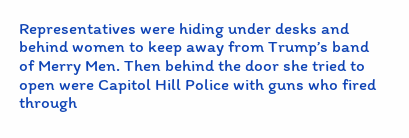Representatives were hiding under desks and behind women to keep away from Trump’s band of Merry Men. Then behind the door she tried to open were Capitol Hill Police with guns who fired through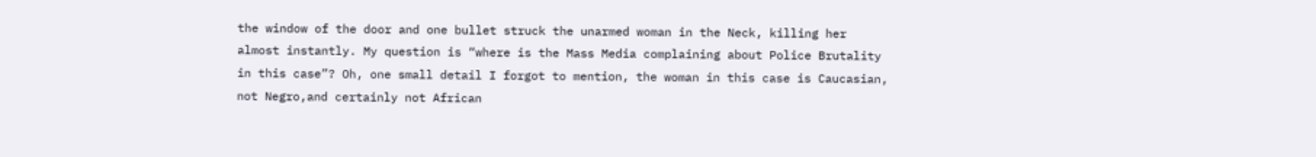the window of the door and one bullet struck the unarmed woman in the Neck, killing her almost instantly. My question is “where is the Mass Media complaining about Police Brutality in this case”? Oh, one small detail I forgot to mention, the woman in this case is Caucasian, not Negro,and certainly not African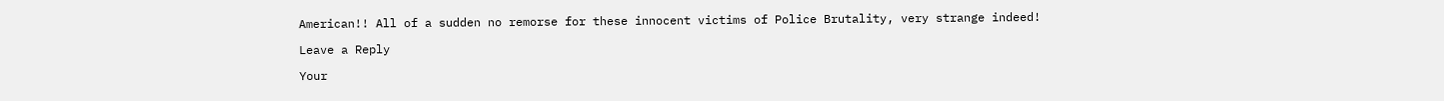American!! All of a sudden no remorse for these innocent victims of Police Brutality, very strange indeed!

Leave a Reply

Your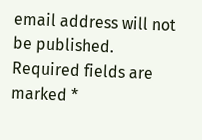email address will not be published. Required fields are marked *